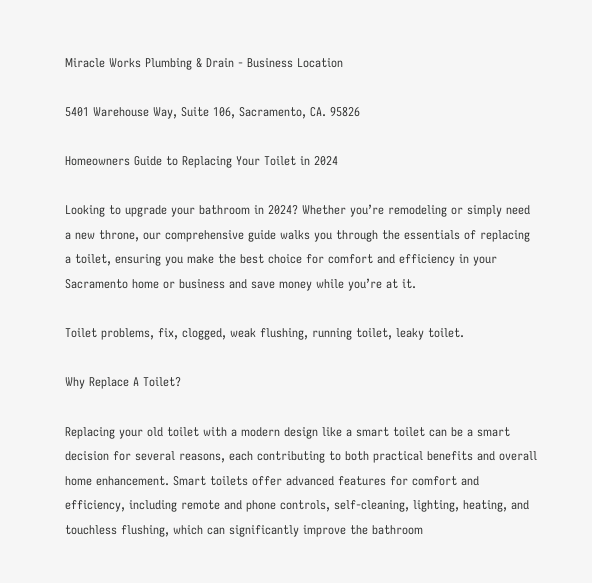Miracle Works Plumbing & Drain - Business Location

5401 Warehouse Way, Suite 106, Sacramento, CA. 95826

Homeowners Guide to Replacing Your Toilet in 2024

Looking to upgrade your bathroom in 2024? Whether you’re remodeling or simply need a new throne, our comprehensive guide walks you through the essentials of replacing a toilet, ensuring you make the best choice for comfort and efficiency in your Sacramento home or business and save money while you’re at it.

Toilet problems, fix, clogged, weak flushing, running toilet, leaky toilet.

Why Replace A Toilet?

Replacing your old toilet with a modern design like a smart toilet can be a smart decision for several reasons, each contributing to both practical benefits and overall home enhancement. Smart toilets offer advanced features for comfort and efficiency, including remote and phone controls, self-cleaning, lighting, heating, and touchless flushing, which can significantly improve the bathroom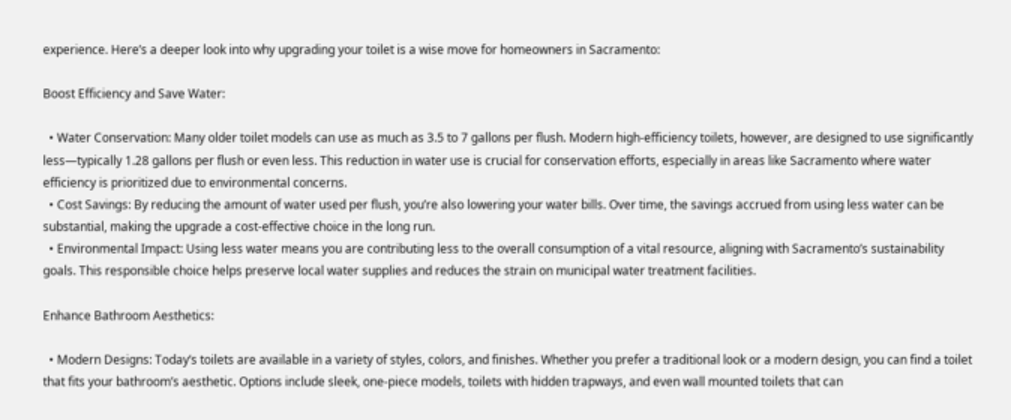experience. Here’s a deeper look into why upgrading your toilet is a wise move for homeowners in Sacramento:

Boost Efficiency and Save Water:

  • Water Conservation: Many older toilet models can use as much as 3.5 to 7 gallons per flush. Modern high-efficiency toilets, however, are designed to use significantly less—typically 1.28 gallons per flush or even less. This reduction in water use is crucial for conservation efforts, especially in areas like Sacramento where water efficiency is prioritized due to environmental concerns.
  • Cost Savings: By reducing the amount of water used per flush, you’re also lowering your water bills. Over time, the savings accrued from using less water can be substantial, making the upgrade a cost-effective choice in the long run.
  • Environmental Impact: Using less water means you are contributing less to the overall consumption of a vital resource, aligning with Sacramento’s sustainability goals. This responsible choice helps preserve local water supplies and reduces the strain on municipal water treatment facilities.

Enhance Bathroom Aesthetics:

  • Modern Designs: Today’s toilets are available in a variety of styles, colors, and finishes. Whether you prefer a traditional look or a modern design, you can find a toilet that fits your bathroom’s aesthetic. Options include sleek, one-piece models, toilets with hidden trapways, and even wall mounted toilets that can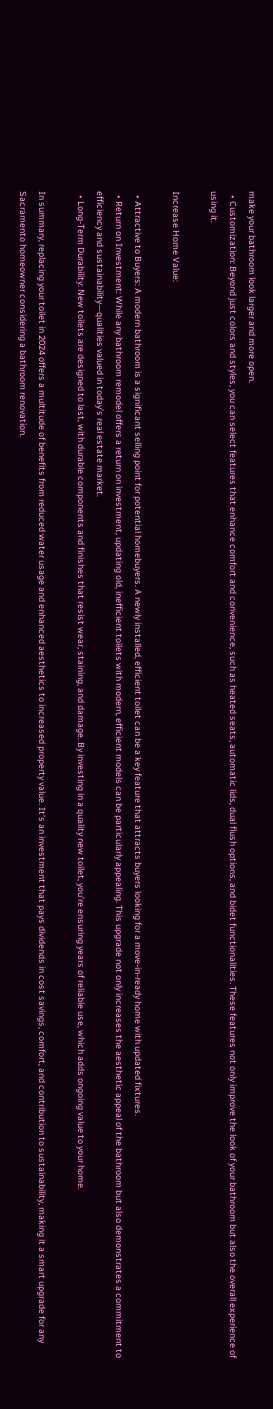make your bathroom look larger and more open.
  • Customization: Beyond just colors and styles, you can select features that enhance comfort and convenience, such as heated seats, automatic lids, dual flush options, and bidet functionalities. These features not only improve the look of your bathroom but also the overall experience of using it.

Increase Home Value:

  • Attractive to Buyers: A modern bathroom is a significant selling point for potential homebuyers. A newly installed, efficient toilet can be a key feature that attracts buyers looking for a move-in-ready home with updated fixtures.
  • Return on Investment: While any bathroom remodel offers a return on investment, updating old, inefficient toilets with modern, efficient models can be particularly appealing. This upgrade not only increases the aesthetic appeal of the bathroom but also demonstrates a commitment to efficiency and sustainability—qualities valued in today’s real estate market.
  • Long-Term Durability: New toilets are designed to last, with durable components and finishes that resist wear, staining, and damage. By investing in a quality new toilet, you’re ensuring years of reliable use, which adds ongoing value to your home.

In summary, replacing your toilet in 2024 offers a multitude of benefits from reduced water usage and enhanced aesthetics to increased property value. It’s an investment that pays dividends in cost savings, comfort, and contribution to sustainability, making it a smart upgrade for any Sacramento homeowner considering a bathroom renovation.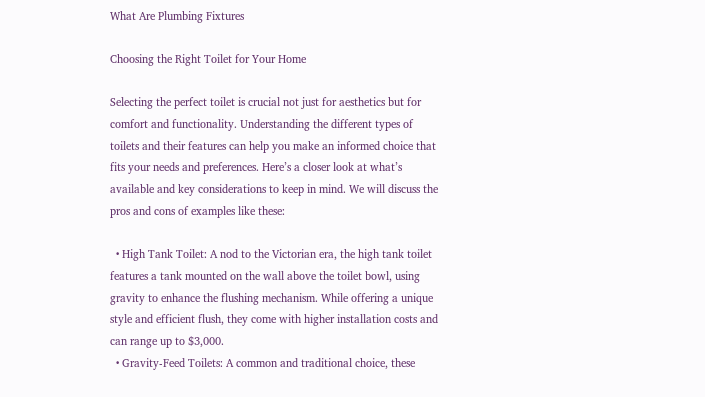What Are Plumbing Fixtures

Choosing the Right Toilet for Your Home

Selecting the perfect toilet is crucial not just for aesthetics but for comfort and functionality. Understanding the different types of toilets and their features can help you make an informed choice that fits your needs and preferences. Here’s a closer look at what’s available and key considerations to keep in mind. We will discuss the pros and cons of examples like these:

  • High Tank Toilet: A nod to the Victorian era, the high tank toilet features a tank mounted on the wall above the toilet bowl, using gravity to enhance the flushing mechanism. While offering a unique style and efficient flush, they come with higher installation costs and can range up to $3,000.
  • Gravity-Feed Toilets: A common and traditional choice, these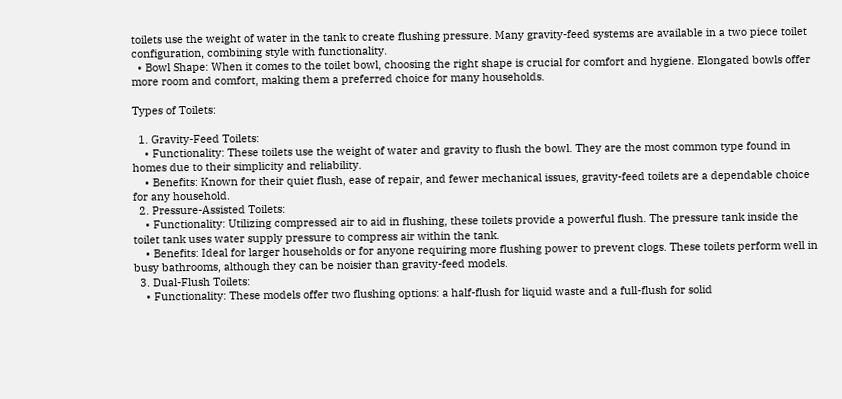toilets use the weight of water in the tank to create flushing pressure. Many gravity-feed systems are available in a two piece toilet configuration, combining style with functionality.
  • Bowl Shape: When it comes to the toilet bowl, choosing the right shape is crucial for comfort and hygiene. Elongated bowls offer more room and comfort, making them a preferred choice for many households.

Types of Toilets:

  1. Gravity-Feed Toilets:
    • Functionality: These toilets use the weight of water and gravity to flush the bowl. They are the most common type found in homes due to their simplicity and reliability.
    • Benefits: Known for their quiet flush, ease of repair, and fewer mechanical issues, gravity-feed toilets are a dependable choice for any household.
  2. Pressure-Assisted Toilets:
    • Functionality: Utilizing compressed air to aid in flushing, these toilets provide a powerful flush. The pressure tank inside the toilet tank uses water supply pressure to compress air within the tank.
    • Benefits: Ideal for larger households or for anyone requiring more flushing power to prevent clogs. These toilets perform well in busy bathrooms, although they can be noisier than gravity-feed models.
  3. Dual-Flush Toilets:
    • Functionality: These models offer two flushing options: a half-flush for liquid waste and a full-flush for solid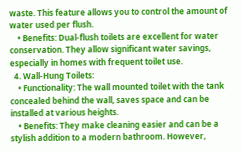waste. This feature allows you to control the amount of water used per flush.
    • Benefits: Dual-flush toilets are excellent for water conservation. They allow significant water savings, especially in homes with frequent toilet use.
  4. Wall-Hung Toilets:
    • Functionality: The wall mounted toilet with the tank concealed behind the wall, saves space and can be installed at various heights.
    • Benefits: They make cleaning easier and can be a stylish addition to a modern bathroom. However,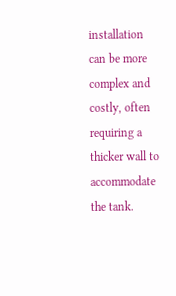installation can be more complex and costly, often requiring a thicker wall to accommodate the tank.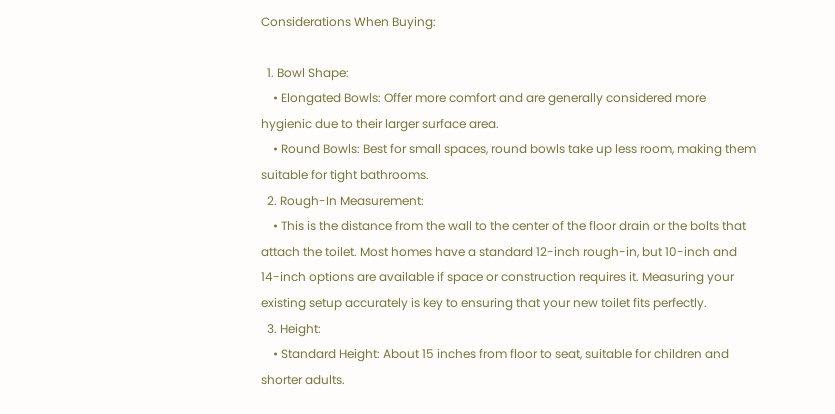Considerations When Buying:

  1. Bowl Shape:
    • Elongated Bowls: Offer more comfort and are generally considered more hygienic due to their larger surface area.
    • Round Bowls: Best for small spaces, round bowls take up less room, making them suitable for tight bathrooms.
  2. Rough-In Measurement:
    • This is the distance from the wall to the center of the floor drain or the bolts that attach the toilet. Most homes have a standard 12-inch rough-in, but 10-inch and 14-inch options are available if space or construction requires it. Measuring your existing setup accurately is key to ensuring that your new toilet fits perfectly.
  3. Height:
    • Standard Height: About 15 inches from floor to seat, suitable for children and shorter adults.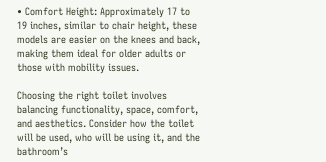• Comfort Height: Approximately 17 to 19 inches, similar to chair height, these models are easier on the knees and back, making them ideal for older adults or those with mobility issues.

Choosing the right toilet involves balancing functionality, space, comfort, and aesthetics. Consider how the toilet will be used, who will be using it, and the bathroom’s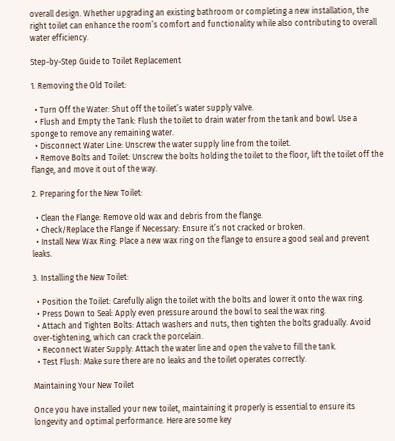overall design. Whether upgrading an existing bathroom or completing a new installation, the right toilet can enhance the room’s comfort and functionality while also contributing to overall water efficiency.

Step-by-Step Guide to Toilet Replacement

1. Removing the Old Toilet:

  • Turn Off the Water: Shut off the toilet’s water supply valve.
  • Flush and Empty the Tank: Flush the toilet to drain water from the tank and bowl. Use a sponge to remove any remaining water.
  • Disconnect Water Line: Unscrew the water supply line from the toilet.
  • Remove Bolts and Toilet: Unscrew the bolts holding the toilet to the floor, lift the toilet off the flange, and move it out of the way.

2. Preparing for the New Toilet:

  • Clean the Flange: Remove old wax and debris from the flange.
  • Check/Replace the Flange if Necessary: Ensure it’s not cracked or broken.
  • Install New Wax Ring: Place a new wax ring on the flange to ensure a good seal and prevent leaks.

3. Installing the New Toilet:

  • Position the Toilet: Carefully align the toilet with the bolts and lower it onto the wax ring.
  • Press Down to Seal: Apply even pressure around the bowl to seal the wax ring.
  • Attach and Tighten Bolts: Attach washers and nuts, then tighten the bolts gradually. Avoid over-tightening, which can crack the porcelain.
  • Reconnect Water Supply: Attach the water line and open the valve to fill the tank.
  • Test Flush: Make sure there are no leaks and the toilet operates correctly.

Maintaining Your New Toilet

Once you have installed your new toilet, maintaining it properly is essential to ensure its longevity and optimal performance. Here are some key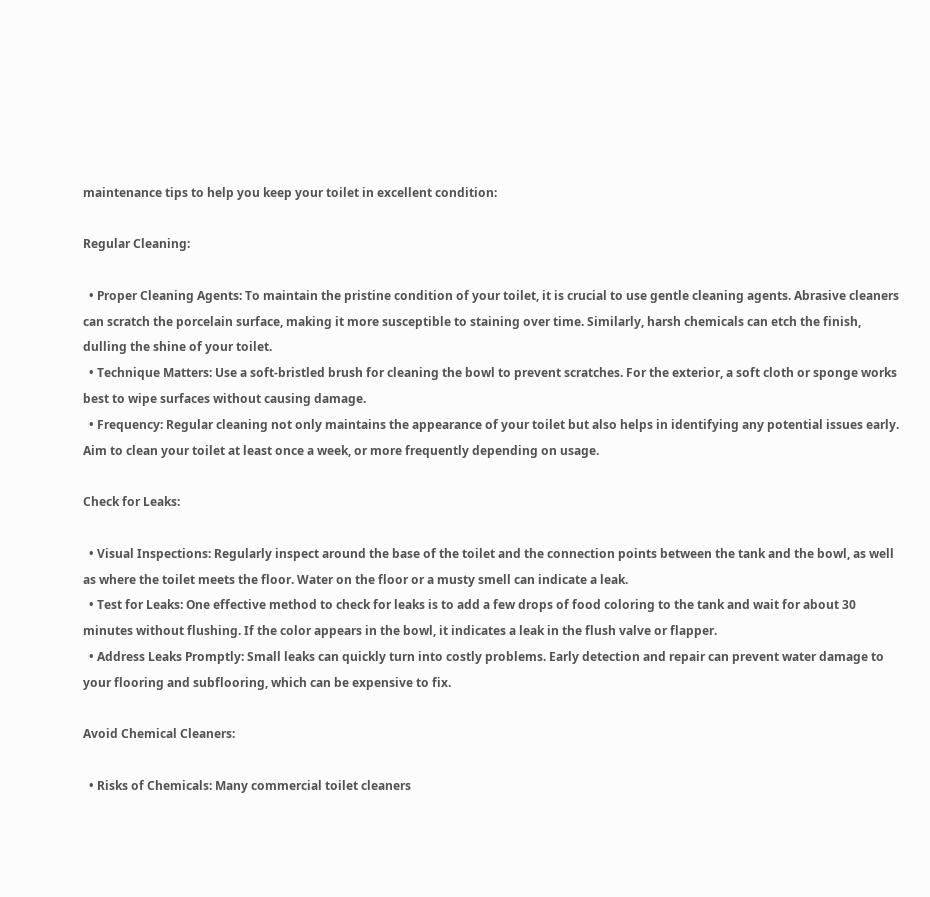maintenance tips to help you keep your toilet in excellent condition:

Regular Cleaning:

  • Proper Cleaning Agents: To maintain the pristine condition of your toilet, it is crucial to use gentle cleaning agents. Abrasive cleaners can scratch the porcelain surface, making it more susceptible to staining over time. Similarly, harsh chemicals can etch the finish, dulling the shine of your toilet.
  • Technique Matters: Use a soft-bristled brush for cleaning the bowl to prevent scratches. For the exterior, a soft cloth or sponge works best to wipe surfaces without causing damage.
  • Frequency: Regular cleaning not only maintains the appearance of your toilet but also helps in identifying any potential issues early. Aim to clean your toilet at least once a week, or more frequently depending on usage.

Check for Leaks:

  • Visual Inspections: Regularly inspect around the base of the toilet and the connection points between the tank and the bowl, as well as where the toilet meets the floor. Water on the floor or a musty smell can indicate a leak.
  • Test for Leaks: One effective method to check for leaks is to add a few drops of food coloring to the tank and wait for about 30 minutes without flushing. If the color appears in the bowl, it indicates a leak in the flush valve or flapper.
  • Address Leaks Promptly: Small leaks can quickly turn into costly problems. Early detection and repair can prevent water damage to your flooring and subflooring, which can be expensive to fix.

Avoid Chemical Cleaners:

  • Risks of Chemicals: Many commercial toilet cleaners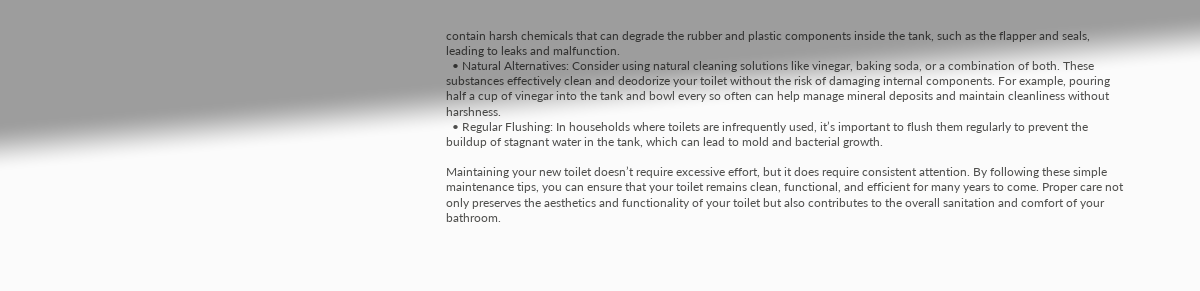contain harsh chemicals that can degrade the rubber and plastic components inside the tank, such as the flapper and seals, leading to leaks and malfunction.
  • Natural Alternatives: Consider using natural cleaning solutions like vinegar, baking soda, or a combination of both. These substances effectively clean and deodorize your toilet without the risk of damaging internal components. For example, pouring half a cup of vinegar into the tank and bowl every so often can help manage mineral deposits and maintain cleanliness without harshness.
  • Regular Flushing: In households where toilets are infrequently used, it’s important to flush them regularly to prevent the buildup of stagnant water in the tank, which can lead to mold and bacterial growth.

Maintaining your new toilet doesn’t require excessive effort, but it does require consistent attention. By following these simple maintenance tips, you can ensure that your toilet remains clean, functional, and efficient for many years to come. Proper care not only preserves the aesthetics and functionality of your toilet but also contributes to the overall sanitation and comfort of your bathroom.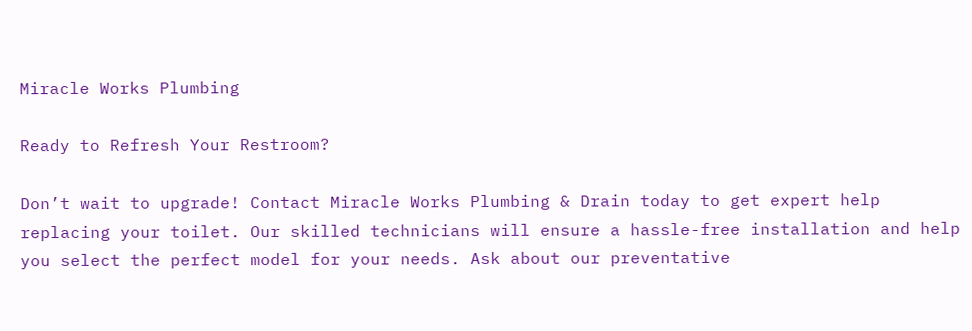Miracle Works Plumbing

Ready to Refresh Your Restroom?

Don’t wait to upgrade! Contact Miracle Works Plumbing & Drain today to get expert help replacing your toilet. Our skilled technicians will ensure a hassle-free installation and help you select the perfect model for your needs. Ask about our preventative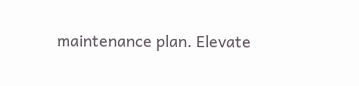maintenance plan. Elevate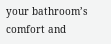your bathroom’s comfort and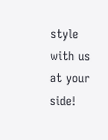style with us at your side!